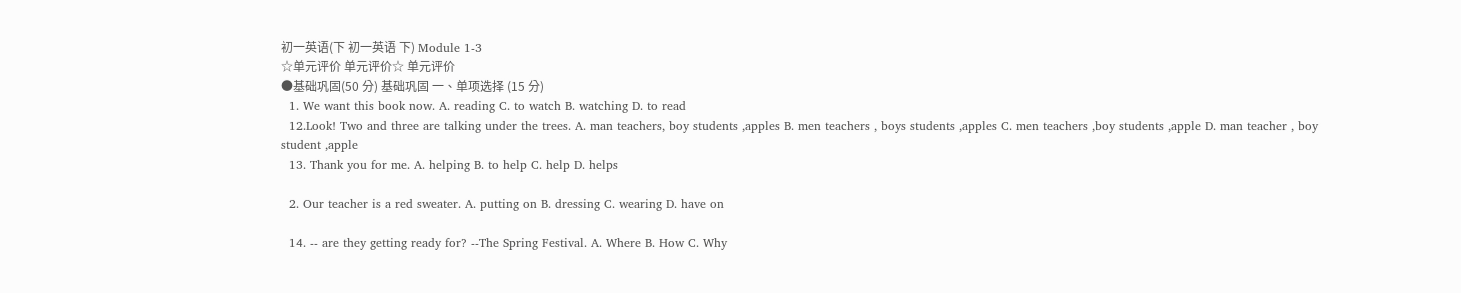初一英语(下 初一英语 下) Module 1-3
☆单元评价 单元评价☆ 单元评价
●基础巩固(50 分) 基础巩固 一、单项选择 (15 分)
  1. We want this book now. A. reading C. to watch B. watching D. to read
  12.Look! Two and three are talking under the trees. A. man teachers, boy students ,apples B. men teachers , boys students ,apples C. men teachers ,boy students ,apple D. man teacher , boy student ,apple
  13. Thank you for me. A. helping B. to help C. help D. helps

  2. Our teacher is a red sweater. A. putting on B. dressing C. wearing D. have on

  14. -- are they getting ready for? --The Spring Festival. A. Where B. How C. Why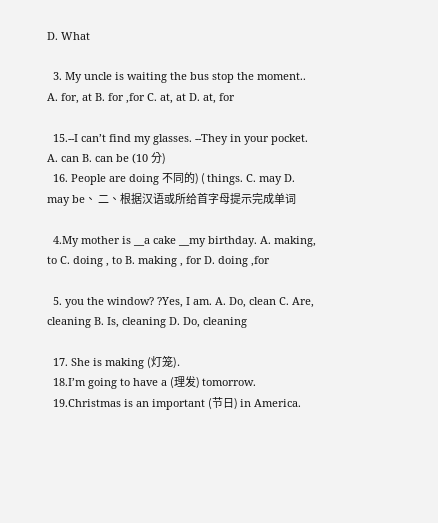D. What

  3. My uncle is waiting the bus stop the moment.. A. for, at B. for ,for C. at, at D. at, for

  15.--I can’t find my glasses. --They in your pocket. A. can B. can be (10 分)
  16. People are doing 不同的) ( things. C. may D. may be、 二、根据汉语或所给首字母提示完成单词

  4.My mother is __a cake __my birthday. A. making, to C. doing , to B. making , for D. doing ,for

  5. you the window? ?Yes, I am. A. Do, clean C. Are, cleaning B. Is, cleaning D. Do, cleaning

  17. She is making (灯笼).
  18.I’m going to have a (理发) tomorrow.
  19.Christmas is an important (节日) in America.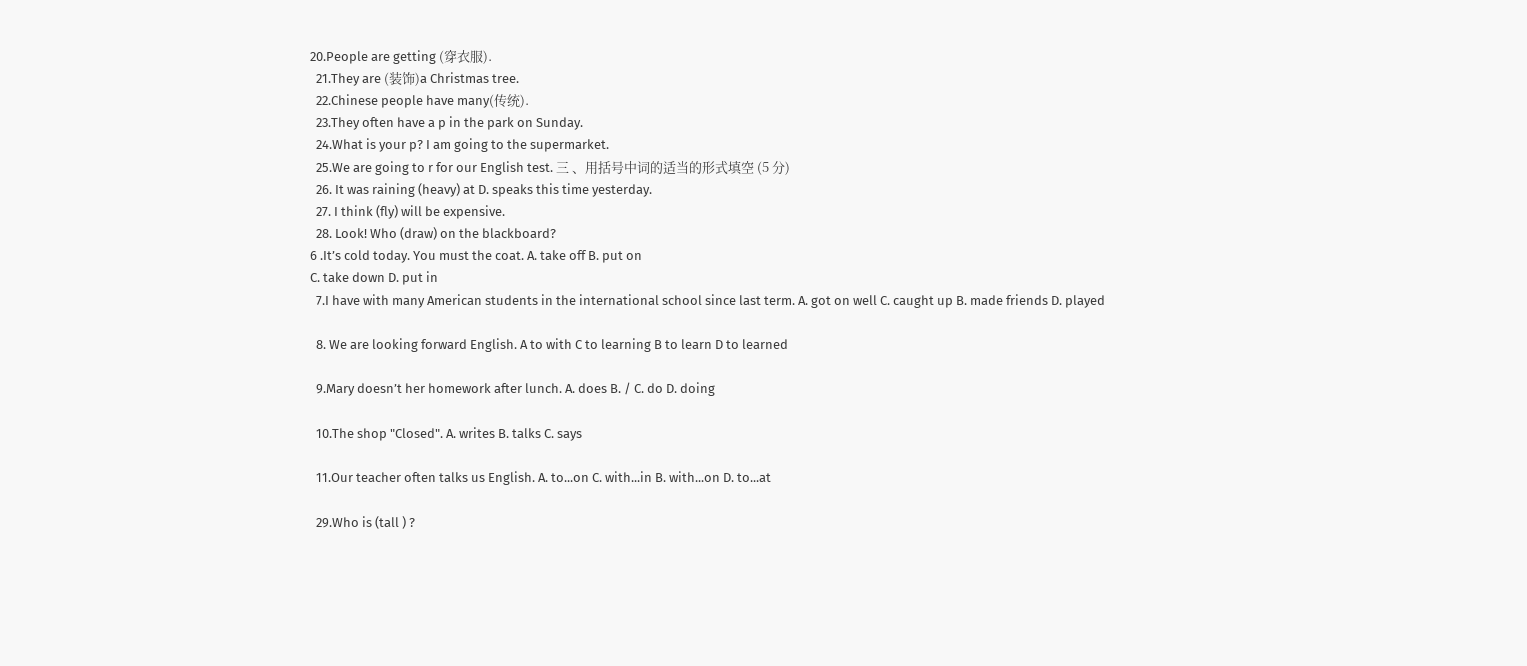20.People are getting (穿衣服).
  21.They are (装饰)a Christmas tree.
  22.Chinese people have many(传统).
  23.They often have a p in the park on Sunday.
  24.What is your p? I am going to the supermarket.
  25.We are going to r for our English test. 三 、用括号中词的适当的形式填空 (5 分)
  26. It was raining (heavy) at D. speaks this time yesterday.
  27. I think (fly) will be expensive.
  28. Look! Who (draw) on the blackboard?
6 .It’s cold today. You must the coat. A. take off B. put on
C. take down D. put in
  7.I have with many American students in the international school since last term. A. got on well C. caught up B. made friends D. played

  8. We are looking forward English. A to with C to learning B to learn D to learned

  9.Mary doesn’t her homework after lunch. A. does B. / C. do D. doing

  10.The shop "Closed". A. writes B. talks C. says

  11.Our teacher often talks us English. A. to...on C. with...in B. with...on D. to...at

  29.Who is (tall ) ?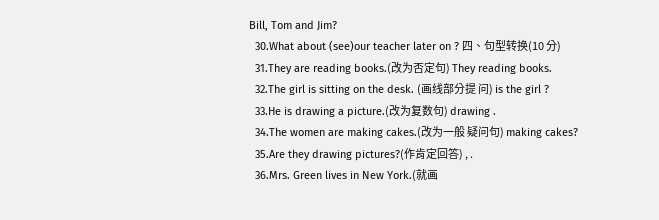Bill, Tom and Jim?
  30.What about (see)our teacher later on ? 四、句型转换(10 分)
  31.They are reading books.(改为否定句) They reading books.
  32.The girl is sitting on the desk. (画线部分提 问) is the girl ?
  33.He is drawing a picture.(改为复数句) drawing .
  34.The women are making cakes.(改为一般 疑问句) making cakes?
  35.Are they drawing pictures?(作肯定回答) , .
  36.Mrs. Green lives in New York.(就画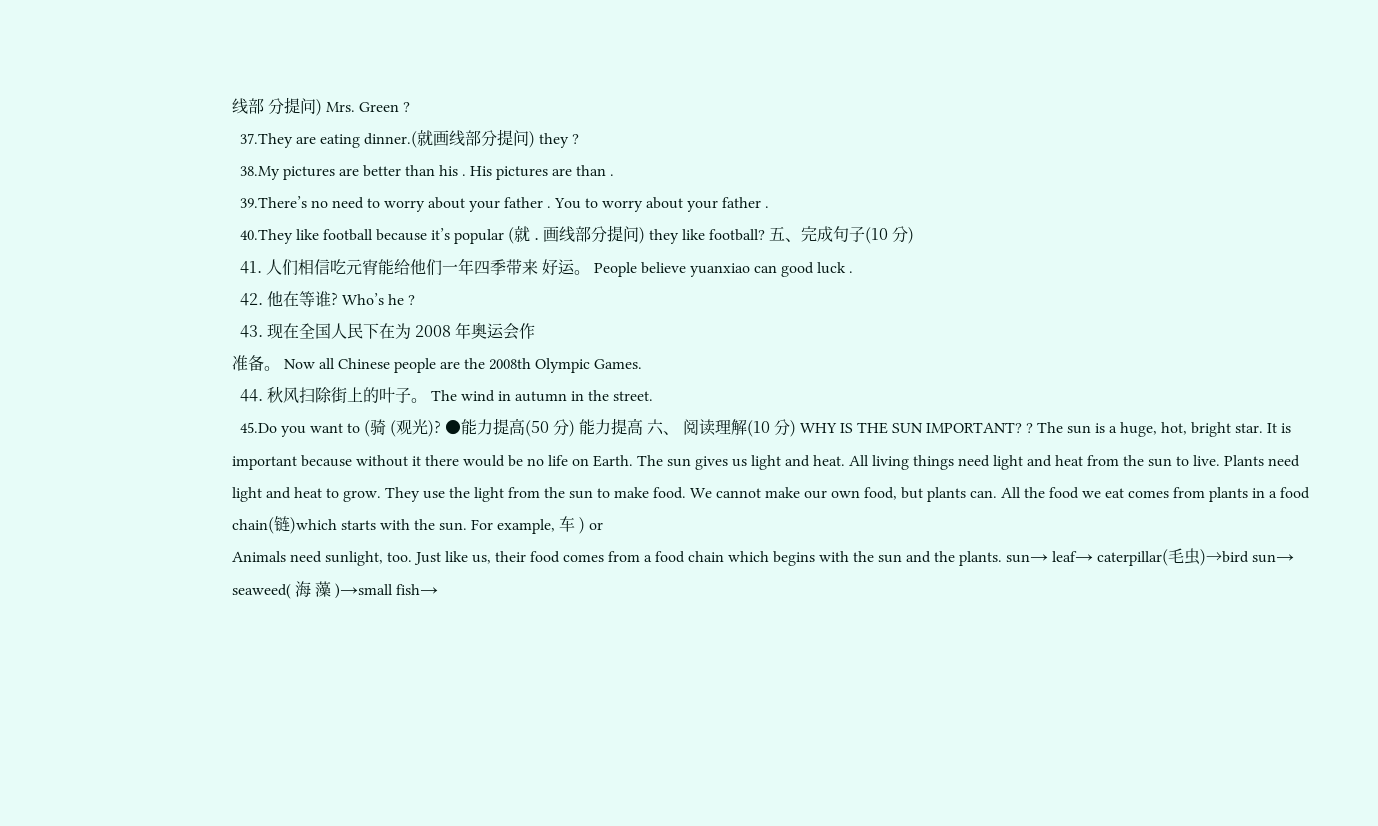线部 分提问) Mrs. Green ?
  37.They are eating dinner.(就画线部分提问) they ?
  38.My pictures are better than his . His pictures are than .
  39.There’s no need to worry about your father . You to worry about your father .
  40.They like football because it’s popular (就 . 画线部分提问) they like football? 五、完成句子(10 分)
  41. 人们相信吃元宵能给他们一年四季带来 好运。 People believe yuanxiao can good luck .
  42. 他在等谁? Who’s he ?
  43. 现在全国人民下在为 2008 年奥运会作
准备。 Now all Chinese people are the 2008th Olympic Games.
  44. 秋风扫除街上的叶子。 The wind in autumn in the street.
  45.Do you want to (骑 (观光)? ●能力提高(50 分) 能力提高 六、 阅读理解(10 分) WHY IS THE SUN IMPORTANT? ? The sun is a huge, hot, bright star. It is important because without it there would be no life on Earth. The sun gives us light and heat. All living things need light and heat from the sun to live. Plants need light and heat to grow. They use the light from the sun to make food. We cannot make our own food, but plants can. All the food we eat comes from plants in a food chain(链)which starts with the sun. For example, 车 ) or
Animals need sunlight, too. Just like us, their food comes from a food chain which begins with the sun and the plants. sun→ leaf→ caterpillar(毛虫)→bird sun→ seaweed( 海 藻 )→small fish→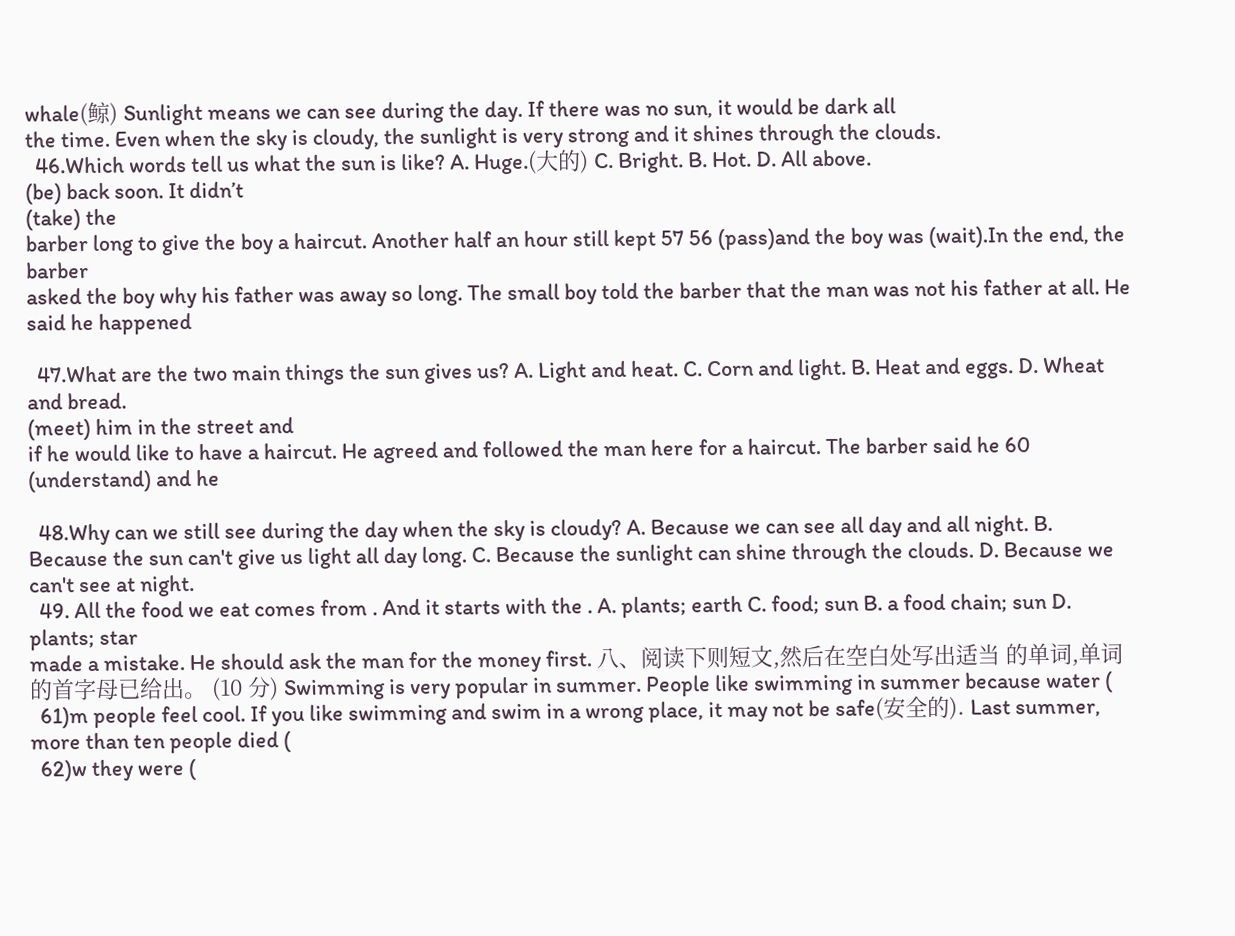whale(鲸) Sunlight means we can see during the day. If there was no sun, it would be dark all
the time. Even when the sky is cloudy, the sunlight is very strong and it shines through the clouds.
  46.Which words tell us what the sun is like? A. Huge.(大的) C. Bright. B. Hot. D. All above.
(be) back soon. It didn’t
(take) the
barber long to give the boy a haircut. Another half an hour still kept 57 56 (pass)and the boy was (wait).In the end, the barber
asked the boy why his father was away so long. The small boy told the barber that the man was not his father at all. He said he happened

  47.What are the two main things the sun gives us? A. Light and heat. C. Corn and light. B. Heat and eggs. D. Wheat and bread.
(meet) him in the street and
if he would like to have a haircut. He agreed and followed the man here for a haircut. The barber said he 60 (understand) and he

  48.Why can we still see during the day when the sky is cloudy? A. Because we can see all day and all night. B. Because the sun can't give us light all day long. C. Because the sunlight can shine through the clouds. D. Because we can't see at night.
  49. All the food we eat comes from . And it starts with the . A. plants; earth C. food; sun B. a food chain; sun D. plants; star
made a mistake. He should ask the man for the money first. 八、阅读下则短文,然后在空白处写出适当 的单词,单词的首字母已给出。 (10 分) Swimming is very popular in summer. People like swimming in summer because water (
  61)m people feel cool. If you like swimming and swim in a wrong place, it may not be safe(安全的). Last summer, more than ten people died (
  62)w they were (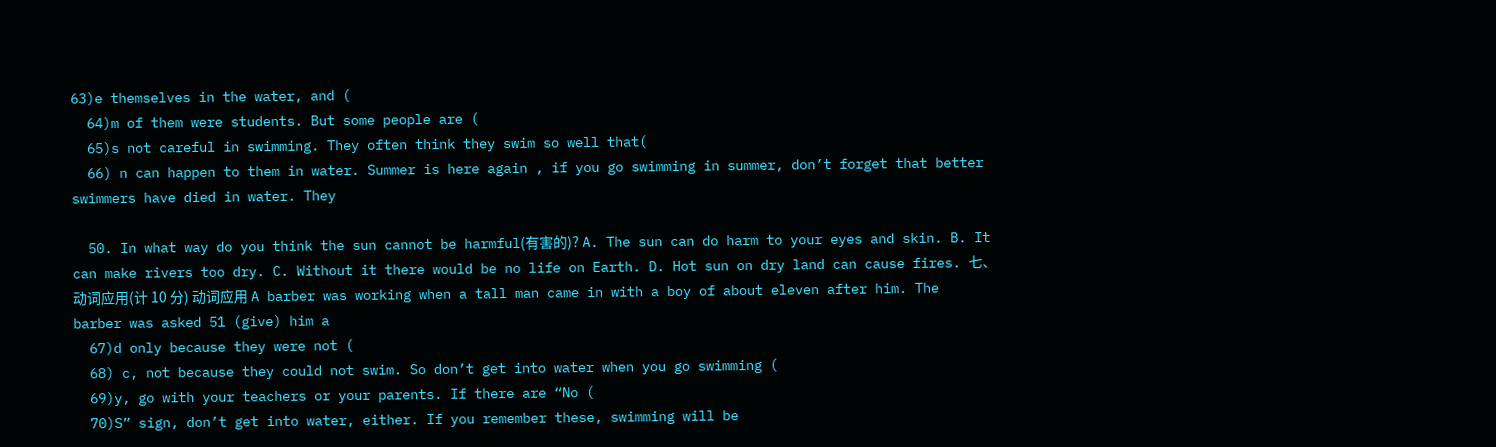63)e themselves in the water, and (
  64)m of them were students. But some people are (
  65)s not careful in swimming. They often think they swim so well that(
  66) n can happen to them in water. Summer is here again , if you go swimming in summer, don’t forget that better swimmers have died in water. They

  50. In what way do you think the sun cannot be harmful(有害的)? A. The sun can do harm to your eyes and skin. B. It can make rivers too dry. C. Without it there would be no life on Earth. D. Hot sun on dry land can cause fires. 七、动词应用(计 10 分) 动词应用 A barber was working when a tall man came in with a boy of about eleven after him. The barber was asked 51 (give) him a
  67)d only because they were not (
  68) c, not because they could not swim. So don’t get into water when you go swimming (
  69)y, go with your teachers or your parents. If there are “No (
  70)S” sign, don’t get into water, either. If you remember these, swimming will be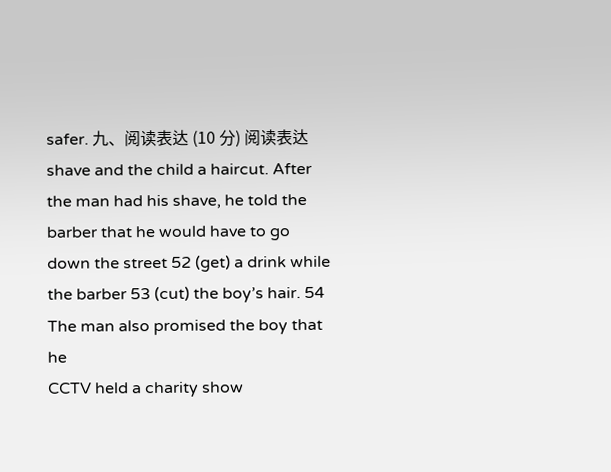safer. 九、阅读表达 (10 分) 阅读表达
shave and the child a haircut. After the man had his shave, he told the barber that he would have to go down the street 52 (get) a drink while the barber 53 (cut) the boy’s hair. 54
The man also promised the boy that he
CCTV held a charity show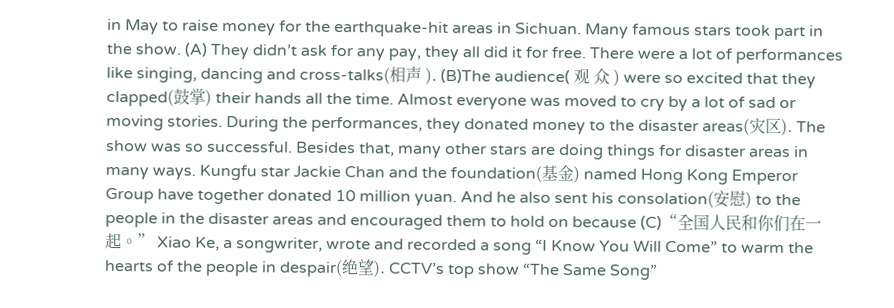in May to raise money for the earthquake-hit areas in Sichuan. Many famous stars took part in the show. (A) They didn’t ask for any pay, they all did it for free. There were a lot of performances like singing, dancing and cross-talks(相声 ). (B)The audience( 观 众 ) were so excited that they clapped(鼓掌) their hands all the time. Almost everyone was moved to cry by a lot of sad or moving stories. During the performances, they donated money to the disaster areas(灾区). The show was so successful. Besides that, many other stars are doing things for disaster areas in many ways. Kungfu star Jackie Chan and the foundation(基金) named Hong Kong Emperor Group have together donated 10 million yuan. And he also sent his consolation(安慰) to the people in the disaster areas and encouraged them to hold on because (C)“全国人民和你们在一起。” Xiao Ke, a songwriter, wrote and recorded a song “I Know You Will Come” to warm the hearts of the people in despair(绝望). CCTV’s top show “The Same Song”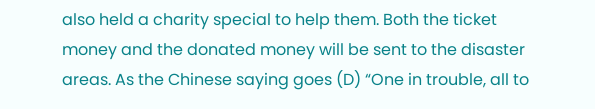also held a charity special to help them. Both the ticket money and the donated money will be sent to the disaster areas. As the Chinese saying goes (D) “One in trouble, all to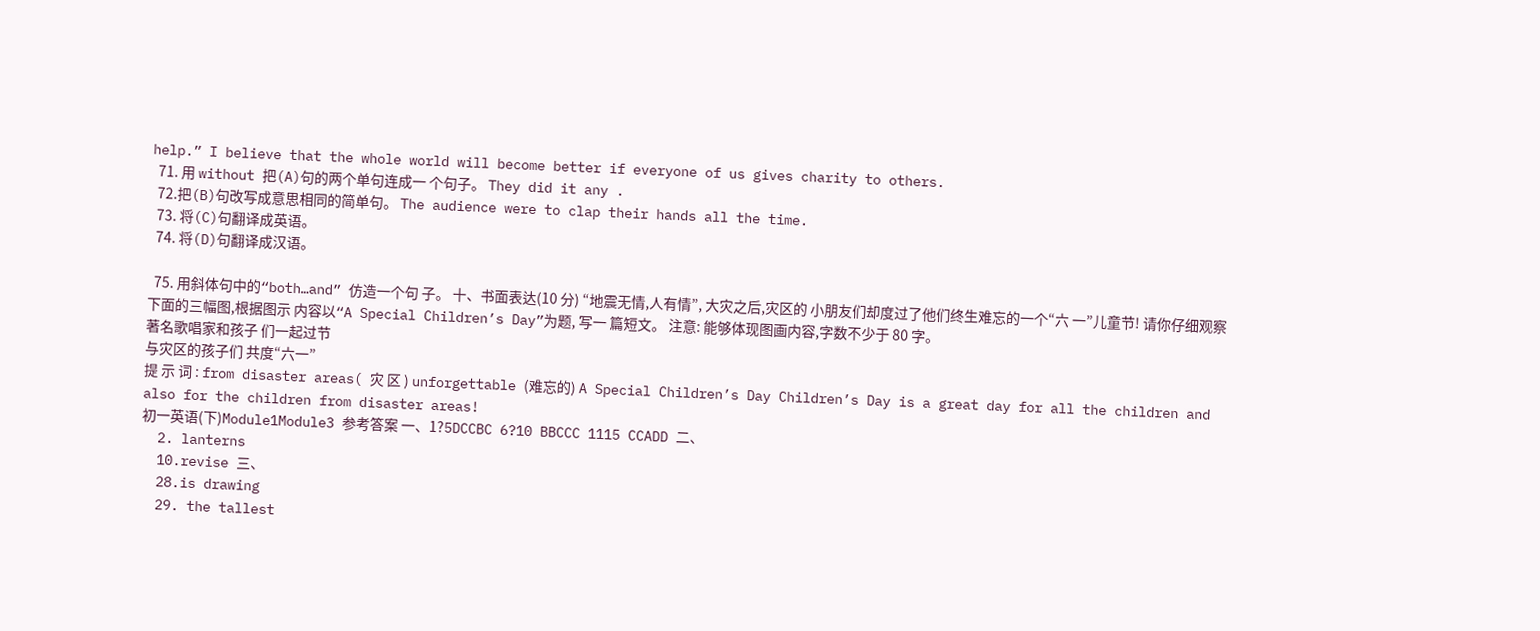help.” I believe that the whole world will become better if everyone of us gives charity to others.
  71. 用 without 把(A)句的两个单句连成一 个句子。 They did it any .
  72.把(B)句改写成意思相同的简单句。 The audience were to clap their hands all the time.
  73. 将(C)句翻译成英语。
  74. 将(D)句翻译成汉语。

  75. 用斜体句中的“both…and” 仿造一个句 子。 十、书面表达(10 分) “地震无情,人有情”, 大灾之后,灾区的 小朋友们却度过了他们终生难忘的一个“六 一”儿童节! 请你仔细观察下面的三幅图,根据图示 内容以“A Special Children’s Day”为题, 写一 篇短文。 注意: 能够体现图画内容,字数不少于 80 字。
著名歌唱家和孩子 们一起过节
与灾区的孩子们 共度“六一”
提 示 词 : from disaster areas( 灾 区 ) unforgettable (难忘的) A Special Children’s Day Children’s Day is a great day for all the children and also for the children from disaster areas!
初一英语(下)Module1Module3 参考答案 一、1?5DCCBC 6?10 BBCCC 1115 CCADD 二、
  2. lanterns
  10.revise 三、
  28.is drawing
  29. the tallest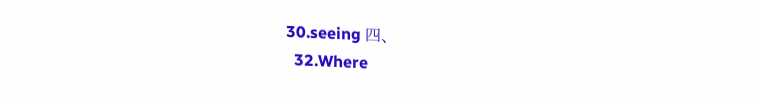30.seeing 四、
  32.Where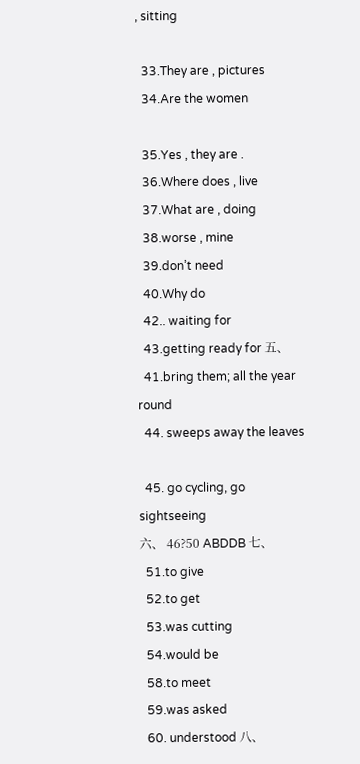, sitting

  33.They are , pictures
  34.Are the women

  35.Yes , they are .
  36.Where does , live
  37.What are , doing
  38.worse , mine
  39.don’t need
  40.Why do
  42.. waiting for
  43.getting ready for 五、
  41.bring them; all the year round
  44. sweeps away the leaves

  45. go cycling, go sightseeing
六、 46?50 ABDDB 七、
  51.to give
  52.to get
  53.was cutting
  54.would be
  58.to meet
  59.was asked
  60. understood 八、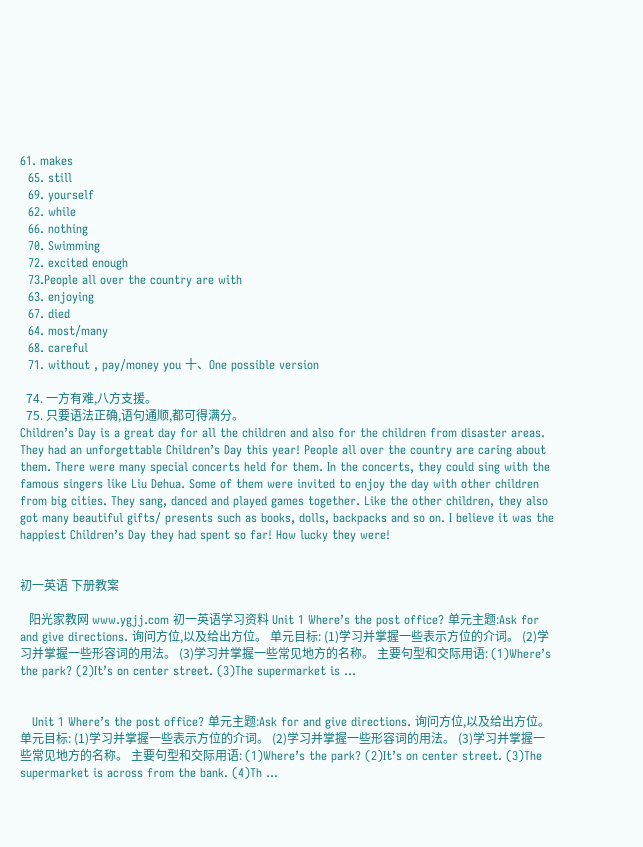61. makes
  65. still
  69. yourself
  62. while
  66. nothing
  70. Swimming
  72. excited enough
  73.People all over the country are with
  63. enjoying
  67. died
  64. most/many
  68. careful
  71. without , pay/money you 十、One possible version

  74. 一方有难,八方支援。
  75. 只要语法正确,语句通顺,都可得满分。
Children’s Day is a great day for all the children and also for the children from disaster areas. They had an unforgettable Children’s Day this year! People all over the country are caring about them. There were many special concerts held for them. In the concerts, they could sing with the famous singers like Liu Dehua. Some of them were invited to enjoy the day with other children from big cities. They sang, danced and played games together. Like the other children, they also got many beautiful gifts/ presents such as books, dolls, backpacks and so on. I believe it was the happiest Children’s Day they had spent so far! How lucky they were!


初一英语 下册教案

   阳光家教网 www.ygjj.com 初一英语学习资料 Unit 1 Where’s the post office? 单元主题:Ask for and give directions. 询问方位,以及给出方位。 单元目标: (1)学习并掌握一些表示方位的介词。 (2)学习并掌握一些形容词的用法。 (3)学习并掌握一些常见地方的名称。 主要句型和交际用语: (1)Where’s the park? (2)It’s on center street. (3)The supermarket is ...


   Unit 1 Where’s the post office? 单元主题:Ask for and give directions. 询问方位,以及给出方位。 单元目标: (1)学习并掌握一些表示方位的介词。 (2)学习并掌握一些形容词的用法。 (3)学习并掌握一些常见地方的名称。 主要句型和交际用语: (1)Where’s the park? (2)It’s on center street. (3)The supermarket is across from the bank. (4)Th ...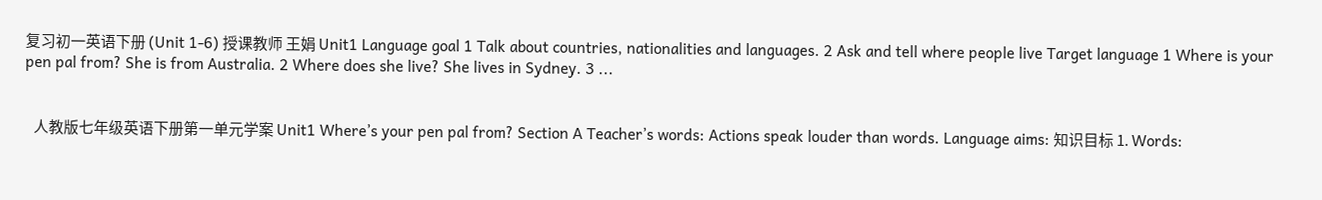复习初一英语下册 (Unit 1-6) 授课教师 王娟 Unit1 Language goal 1 Talk about countries, nationalities and languages. 2 Ask and tell where people live Target language 1 Where is your pen pal from? She is from Australia. 2 Where does she live? She lives in Sydney. 3 ...


   人教版七年级英语下册第一单元学案 Unit1 Where’s your pen pal from? Section A Teacher’s words: Actions speak louder than words. Language aims: 知识目标 1. Words: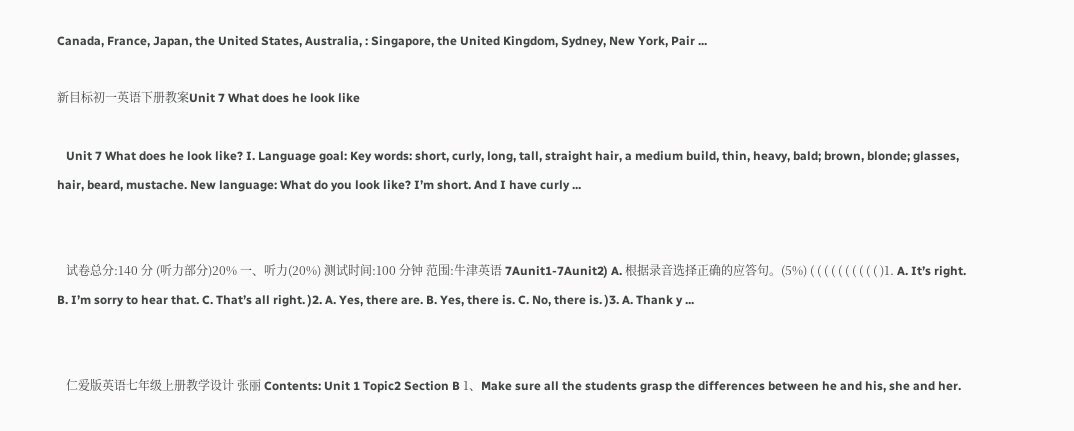Canada, France, Japan, the United States, Australia, : Singapore, the United Kingdom, Sydney, New York, Pair ...

新目标初一英语下册教案Unit 7 What does he look like

   Unit 7 What does he look like? I. Language goal: Key words: short, curly, long, tall, straight hair, a medium build, thin, heavy, bald; brown, blonde; glasses, hair, beard, mustache. New language: What do you look like? I’m short. And I have curly ...


   试卷总分:140 分 (听力部分)20% 一、听力(20%) 测试时间:100 分钟 范围:牛津英语 7Aunit1-7Aunit2) A. 根据录音选择正确的应答句。(5%) ( ( ( ( ( ( ( ( ( ( )1. A. It’s right. B. I’m sorry to hear that. C. That’s all right. )2. A. Yes, there are. B. Yes, there is. C. No, there is. )3. A. Thank y ...


   仁爱版英语七年级上册教学设计 张丽 Contents: Unit 1 Topic2 Section B 1、Make sure all the students grasp the differences between he and his, she and her.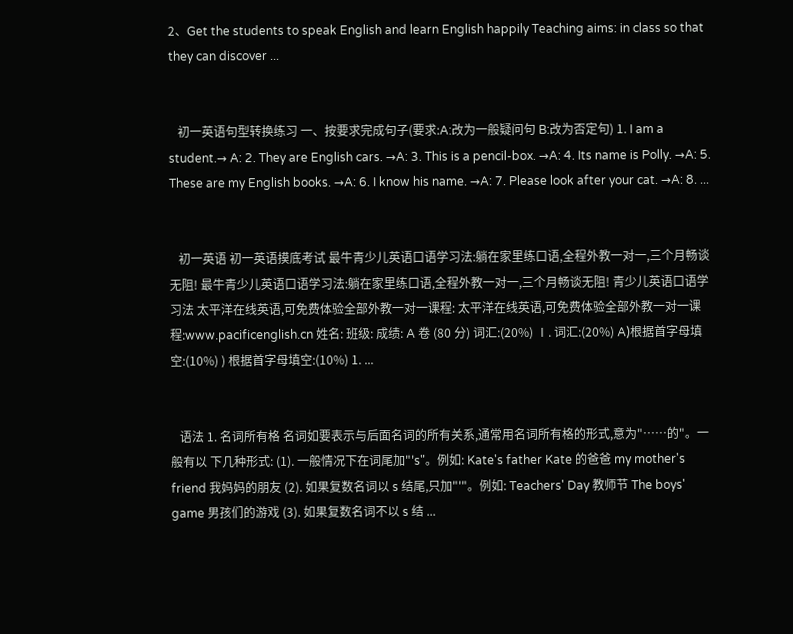2、Get the students to speak English and learn English happily Teaching aims: in class so that they can discover ...


   初一英语句型转换练习 一、按要求完成句子(要求:A:改为一般疑问句 B:改为否定句) 1. I am a student.→ A: 2. They are English cars. →A: 3. This is a pencil-box. →A: 4. Its name is Polly. →A: 5. These are my English books. →A: 6. I know his name. →A: 7. Please look after your cat. →A: 8. ...


   初一英语 初一英语摸底考试 最牛青少儿英语口语学习法:躺在家里练口语,全程外教一对一,三个月畅谈无阻! 最牛青少儿英语口语学习法:躺在家里练口语,全程外教一对一,三个月畅谈无阻! 青少儿英语口语学习法 太平洋在线英语,可免费体验全部外教一对一课程: 太平洋在线英语,可免费体验全部外教一对一课程:www.pacificenglish.cn 姓名: 班级: 成绩: A 卷 (80 分) 词汇:(20%) Ⅰ. 词汇:(20%) A)根据首字母填空:(10%) ) 根据首字母填空:(10%) 1. ...


   语法 1. 名词所有格 名词如要表示与后面名词的所有关系,通常用名词所有格的形式,意为"……的"。一般有以 下几种形式: (1). 一般情况下在词尾加"'s"。例如: Kate's father Kate 的爸爸 my mother's friend 我妈妈的朋友 (2). 如果复数名词以 s 结尾,只加"'"。例如: Teachers' Day 教师节 The boys' game 男孩们的游戏 (3). 如果复数名词不以 s 结 ...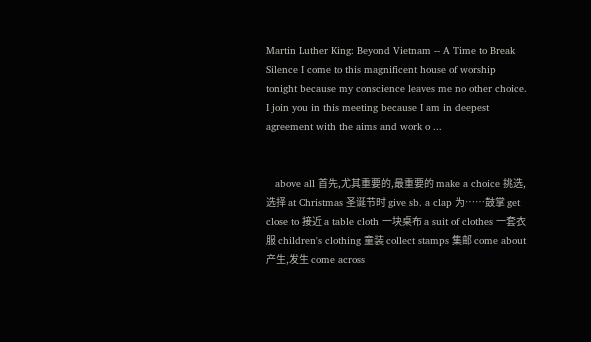Martin Luther King: Beyond Vietnam -- A Time to Break Silence I come to this magnificent house of worship tonight because my conscience leaves me no other choice. I join you in this meeting because I am in deepest agreement with the aims and work o ...


   above all 首先,尤其重要的,最重要的 make a choice 挑选,选择 at Christmas 圣诞节时 give sb. a clap 为……鼓掌 get close to 接近 a table cloth 一块桌布 a suit of clothes 一套衣服 children's clothing 童装 collect stamps 集邮 come about 产生,发生 come across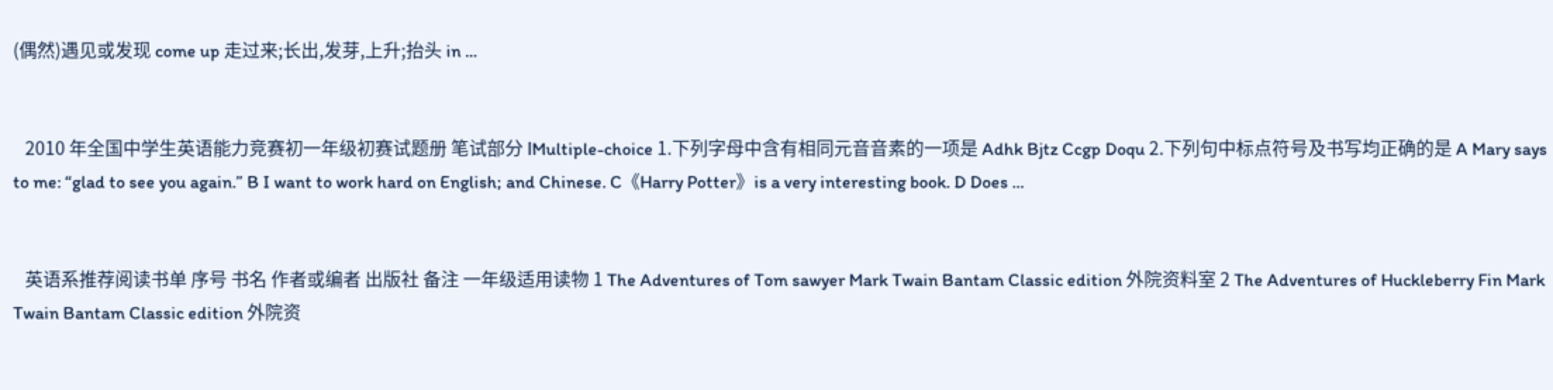(偶然)遇见或发现 come up 走过来;长出,发芽,上升;抬头 in ...


   2010 年全国中学生英语能力竞赛初一年级初赛试题册 笔试部分 ⅠMultiple-choice 1.下列字母中含有相同元音音素的一项是 Adhk Bjtz Ccgp Doqu 2.下列句中标点符号及书写均正确的是 A Mary says to me: “glad to see you again.” B I want to work hard on English; and Chinese. C《Harry Potter》is a very interesting book. D Does ...


   英语系推荐阅读书单 序号 书名 作者或编者 出版社 备注 一年级适用读物 1 The Adventures of Tom sawyer Mark Twain Bantam Classic edition 外院资料室 2 The Adventures of Huckleberry Fin Mark Twain Bantam Classic edition 外院资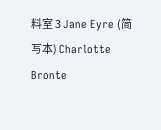料室 3 Jane Eyre (简写本) Charlotte Bronte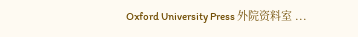Oxford University Press 外院资料室 ...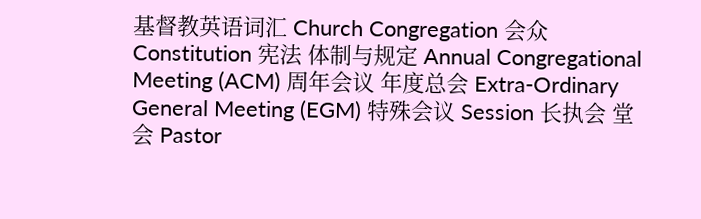基督教英语词汇 Church Congregation 会众 Constitution 宪法 体制与规定 Annual Congregational Meeting (ACM) 周年会议 年度总会 Extra-Ordinary General Meeting (EGM) 特殊会议 Session 长执会 堂会 Pastor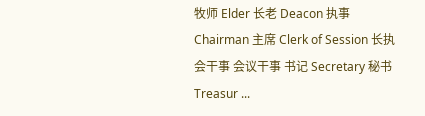牧师 Elder 长老 Deacon 执事 Chairman 主席 Clerk of Session 长执会干事 会议干事 书记 Secretary 秘书 Treasur ...